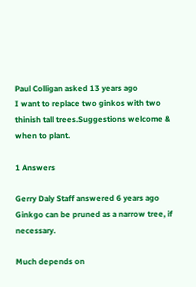Paul Colligan asked 13 years ago
I want to replace two ginkos with two thinish tall trees.Suggestions welcome & when to plant.

1 Answers

Gerry Daly Staff answered 6 years ago
Ginkgo can be pruned as a narrow tree, if necessary.

Much depends on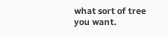what sort of tree you want.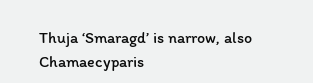Thuja ‘Smaragd’ is narrow, also Chamaecyparis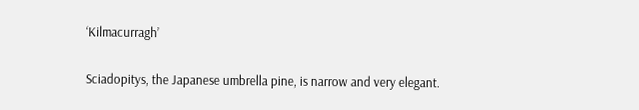‘Kilmacurragh’

Sciadopitys, the Japanese umbrella pine, is narrow and very elegant.